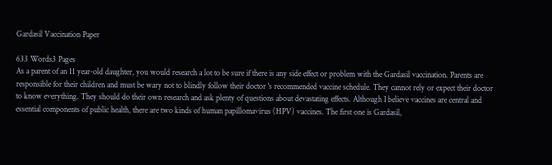Gardasil Vaccination Paper

633 Words3 Pages
As a parent of an 11 year-old daughter, you would research a lot to be sure if there is any side effect or problem with the Gardasil vaccination. Parents are responsible for their children and must be wary not to blindly follow their doctor 's recommended vaccine schedule. They cannot rely or expect their doctor to know everything. They should do their own research and ask plenty of questions about devastating effects. Although I believe vaccines are central and essential components of public health, there are two kinds of human papillomavirus (HPV) vaccines. The first one is Gardasil,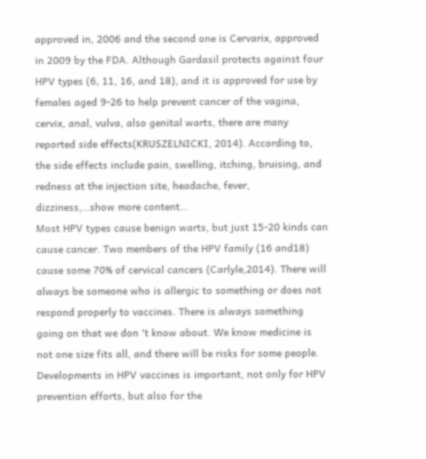approved in, 2006 and the second one is Cervarix, approved in 2009 by the FDA. Although Gardasil protects against four HPV types (6, 11, 16, and 18), and it is approved for use by females aged 9-26 to help prevent cancer of the vagina, cervix, anal, vulva, also genital warts, there are many reported side effects(KRUSZELNICKI, 2014). According to, the side effects include pain, swelling, itching, bruising, and redness at the injection site, headache, fever, dizziness,…show more content…
Most HPV types cause benign warts, but just 15-20 kinds can cause cancer. Two members of the HPV family (16 and18) cause some 70% of cervical cancers (Carlyle,2014). There will always be someone who is allergic to something or does not respond properly to vaccines. There is always something going on that we don 't know about. We know medicine is not one size fits all, and there will be risks for some people. Developments in HPV vaccines is important, not only for HPV prevention efforts, but also for the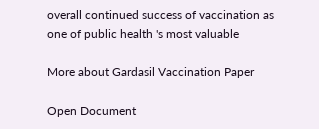overall continued success of vaccination as one of public health 's most valuable

More about Gardasil Vaccination Paper

Open Document